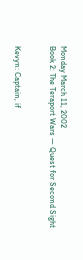Monday March 11, 2002
Book 2: The Teraport Wars — Quest for Second Sight


Kevyn: Captain, if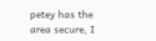petey has the area secure, I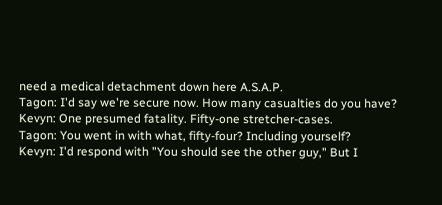need a medical detachment down here A.S.A.P.
Tagon: I'd say we're secure now. How many casualties do you have?
Kevyn: One presumed fatality. Fifty-one stretcher-cases.
Tagon: You went in with what, fifty-four? Including yourself?
Kevyn: I'd respond with "You should see the other guy," But I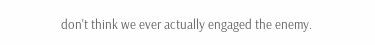don't think we ever actually engaged the enemy.